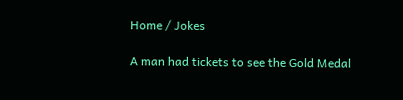Home / Jokes

A man had tickets to see the Gold Medal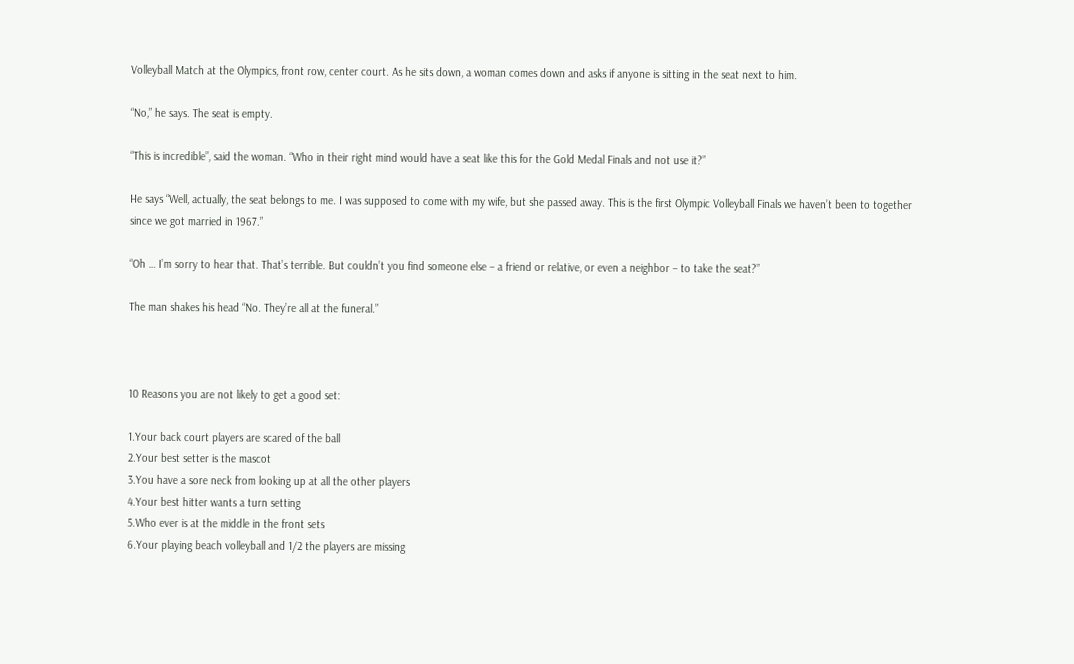Volleyball Match at the Olympics, front row, center court. As he sits down, a woman comes down and asks if anyone is sitting in the seat next to him.

“No,” he says. The seat is empty.

“This is incredible”, said the woman. “Who in their right mind would have a seat like this for the Gold Medal Finals and not use it?”

He says “Well, actually, the seat belongs to me. I was supposed to come with my wife, but she passed away. This is the first Olympic Volleyball Finals we haven’t been to together since we got married in 1967.”

“Oh … I’m sorry to hear that. That’s terrible. But couldn’t you find someone else – a friend or relative, or even a neighbor – to take the seat?”

The man shakes his head “No. They’re all at the funeral.”



10 Reasons you are not likely to get a good set:

1.Your back court players are scared of the ball
2.Your best setter is the mascot
3.You have a sore neck from looking up at all the other players
4.Your best hitter wants a turn setting
5.Who ever is at the middle in the front sets
6.Your playing beach volleyball and 1/2 the players are missing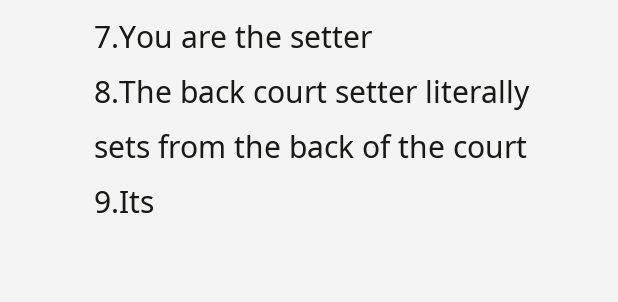7.You are the setter
8.The back court setter literally sets from the back of the court
9.Its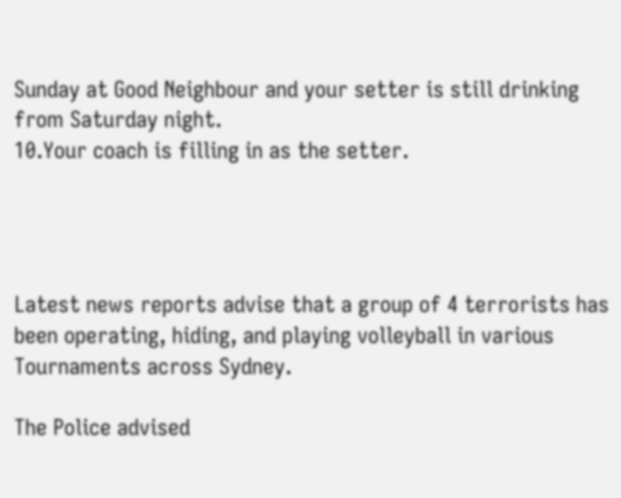Sunday at Good Neighbour and your setter is still drinking from Saturday night.
10.Your coach is filling in as the setter.




Latest news reports advise that a group of 4 terrorists has been operating, hiding, and playing volleyball in various Tournaments across Sydney.

The Police advised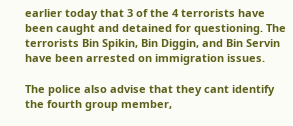earlier today that 3 of the 4 terrorists have been caught and detained for questioning. The terrorists Bin Spikin, Bin Diggin, and Bin Servin have been arrested on immigration issues.

The police also advise that they cant identify the fourth group member,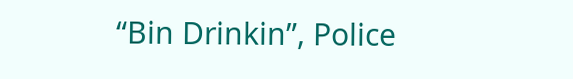“Bin Drinkin”, Police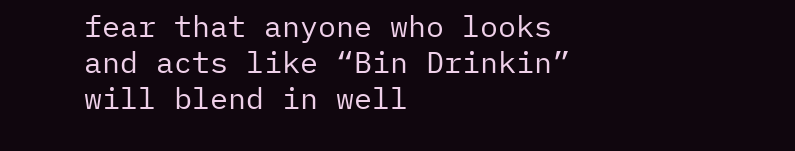fear that anyone who looks and acts like “Bin Drinkin” will blend in well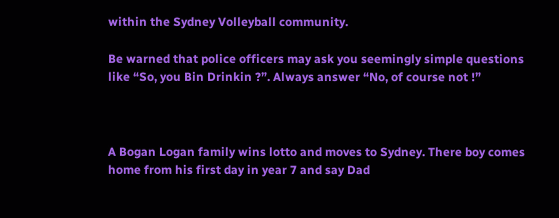within the Sydney Volleyball community.

Be warned that police officers may ask you seemingly simple questions like “So, you Bin Drinkin ?”. Always answer “No, of course not !”



A Bogan Logan family wins lotto and moves to Sydney. There boy comes home from his first day in year 7 and say Dad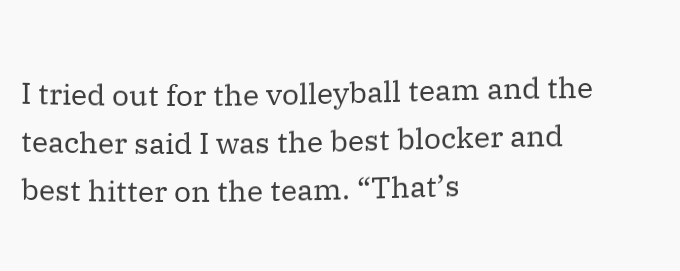I tried out for the volleyball team and the teacher said I was the best blocker and best hitter on the team. “That’s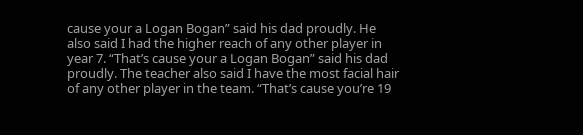cause your a Logan Bogan” said his dad proudly. He also said I had the higher reach of any other player in year 7. “That’s cause your a Logan Bogan” said his dad proudly. The teacher also said I have the most facial hair of any other player in the team. “That’s cause you’re 19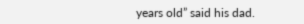years old” said his dad.